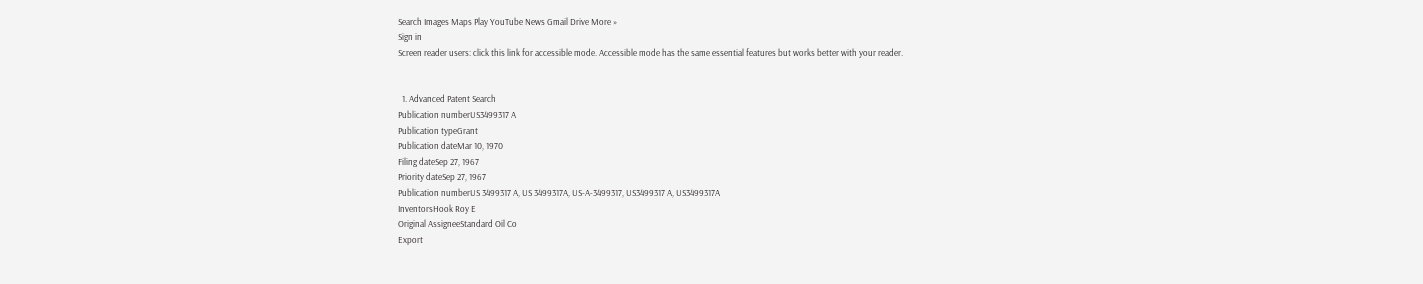Search Images Maps Play YouTube News Gmail Drive More »
Sign in
Screen reader users: click this link for accessible mode. Accessible mode has the same essential features but works better with your reader.


  1. Advanced Patent Search
Publication numberUS3499317 A
Publication typeGrant
Publication dateMar 10, 1970
Filing dateSep 27, 1967
Priority dateSep 27, 1967
Publication numberUS 3499317 A, US 3499317A, US-A-3499317, US3499317 A, US3499317A
InventorsHook Roy E
Original AssigneeStandard Oil Co
Export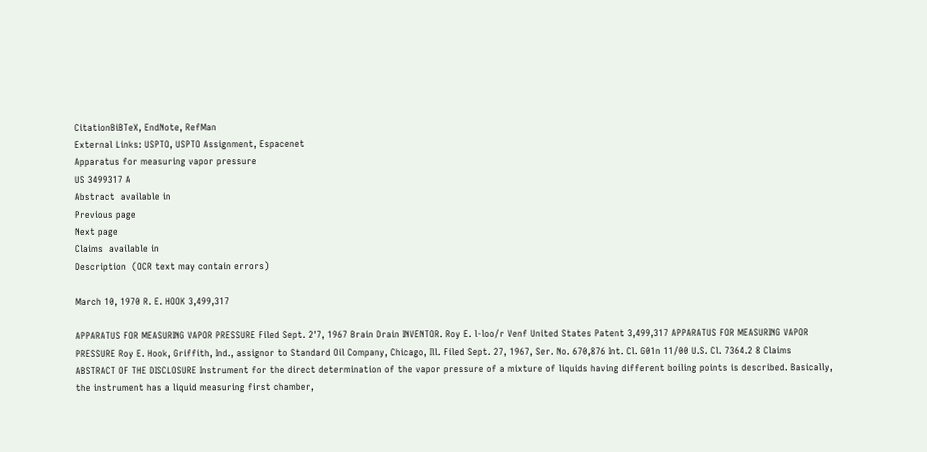CitationBiBTeX, EndNote, RefMan
External Links: USPTO, USPTO Assignment, Espacenet
Apparatus for measuring vapor pressure
US 3499317 A
Abstract  available in
Previous page
Next page
Claims  available in
Description  (OCR text may contain errors)

March 10, 1970 R. E. HOOK 3,499,317

APPARATUS FOR MEASURING VAPOR PRESSURE Filed Sept. 2'7, 1967 Brain Drain INVENTOR. Roy E. l-loo/r Venf United States Patent 3,499,317 APPARATUS FOR MEASURING VAPOR PRESSURE Roy E. Hook, Griffith, Ind., assignor to Standard Oil Company, Chicago, Ill. Filed Sept. 27, 1967, Ser. No. 670,876 Int. Cl. G01n 11/00 U.S. Cl. 7364.2 8 Claims ABSTRACT OF THE DISCLOSURE Instrument for the direct determination of the vapor pressure of a mixture of liquids having different boiling points is described. Basically, the instrument has a liquid measuring first chamber,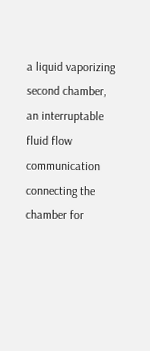a liquid vaporizing second chamber, an interruptable fluid flow communication connecting the chamber for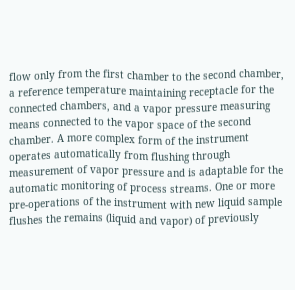flow only from the first chamber to the second chamber, a reference temperature maintaining receptacle for the connected chambers, and a vapor pressure measuring means connected to the vapor space of the second chamber. A more complex form of the instrument operates automatically from flushing through measurement of vapor pressure and is adaptable for the automatic monitoring of process streams. One or more pre-operations of the instrument with new liquid sample flushes the remains (liquid and vapor) of previously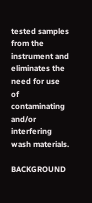tested samples from the instrument and eliminates the need for use of contaminating and/or interfering wash materials.

BACKGROUND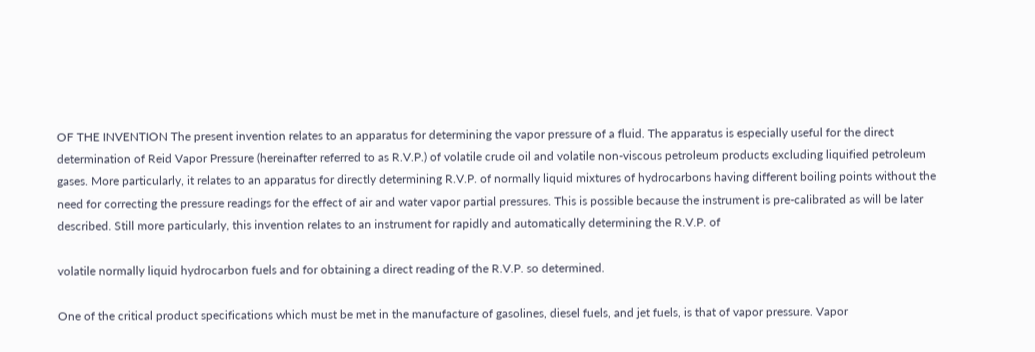OF THE INVENTION The present invention relates to an apparatus for determining the vapor pressure of a fluid. The apparatus is especially useful for the direct determination of Reid Vapor Pressure (hereinafter referred to as R.V.P.) of volatile crude oil and volatile non-viscous petroleum products excluding liquified petroleum gases. More particularly, it relates to an apparatus for directly determining R.V.P. of normally liquid mixtures of hydrocarbons having different boiling points without the need for correcting the pressure readings for the effect of air and water vapor partial pressures. This is possible because the instrument is pre-calibrated as will be later described. Still more particularly, this invention relates to an instrument for rapidly and automatically determining the R.V.P. of

volatile normally liquid hydrocarbon fuels and for obtaining a direct reading of the R.V.P. so determined.

One of the critical product specifications which must be met in the manufacture of gasolines, diesel fuels, and jet fuels, is that of vapor pressure. Vapor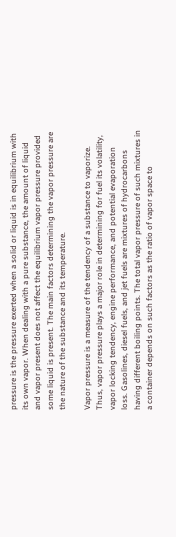pressure is the pressure exerted when a solid or liquid is in equilibrium with its own vapor. When dealing with a pure substance, the amount of liquid and vapor present does not affect the equilibrium vapor pressure provided some liquid is present. The main factors determining the vapor pressure are the nature of the substance and its temperature.

Vapor pressure is a measure of the tendency of a substance to vaporize. Thus, vapor pressure plays a major role in determining for fuel its volatility, vapor locking tendency, engine performance, and potential evaporation loss. Gasolines, diesel fuels, and jet fuels are mixtures of hydrocarbons having different boiling points. The total vapor pressure of such mixtures in a container depends on such factors as the ratio of vapor space to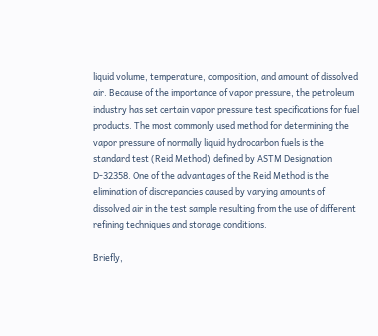liquid volume, temperature, composition, and amount of dissolved air. Because of the importance of vapor pressure, the petroleum industry has set certain vapor pressure test specifications for fuel products. The most commonly used method for determining the vapor pressure of normally liquid hydrocarbon fuels is the standard test (Reid Method) defined by ASTM Designation D-32358. One of the advantages of the Reid Method is the elimination of discrepancies caused by varying amounts of dissolved air in the test sample resulting from the use of different refining techniques and storage conditions.

Briefly,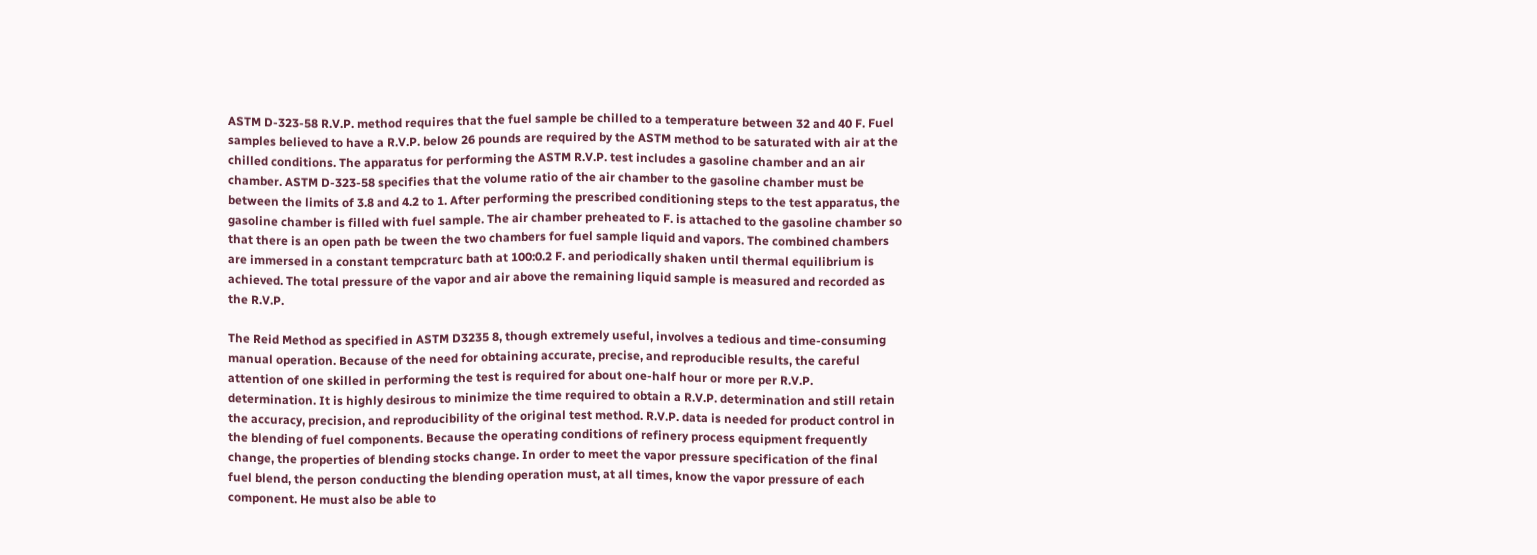ASTM D-323-58 R.V.P. method requires that the fuel sample be chilled to a temperature between 32 and 40 F. Fuel samples believed to have a R.V.P. below 26 pounds are required by the ASTM method to be saturated with air at the chilled conditions. The apparatus for performing the ASTM R.V.P. test includes a gasoline chamber and an air chamber. ASTM D-323-58 specifies that the volume ratio of the air chamber to the gasoline chamber must be between the limits of 3.8 and 4.2 to 1. After performing the prescribed conditioning steps to the test apparatus, the gasoline chamber is filled with fuel sample. The air chamber preheated to F. is attached to the gasoline chamber so that there is an open path be tween the two chambers for fuel sample liquid and vapors. The combined chambers are immersed in a constant tempcraturc bath at 100:0.2 F. and periodically shaken until thermal equilibrium is achieved. The total pressure of the vapor and air above the remaining liquid sample is measured and recorded as the R.V.P.

The Reid Method as specified in ASTM D3235 8, though extremely useful, involves a tedious and time-consuming manual operation. Because of the need for obtaining accurate, precise, and reproducible results, the careful attention of one skilled in performing the test is required for about one-half hour or more per R.V.P. determination. It is highly desirous to minimize the time required to obtain a R.V.P. determination and still retain the accuracy, precision, and reproducibility of the original test method. R.V.P. data is needed for product control in the blending of fuel components. Because the operating conditions of refinery process equipment frequently change, the properties of blending stocks change. In order to meet the vapor pressure specification of the final fuel blend, the person conducting the blending operation must, at all times, know the vapor pressure of each component. He must also be able to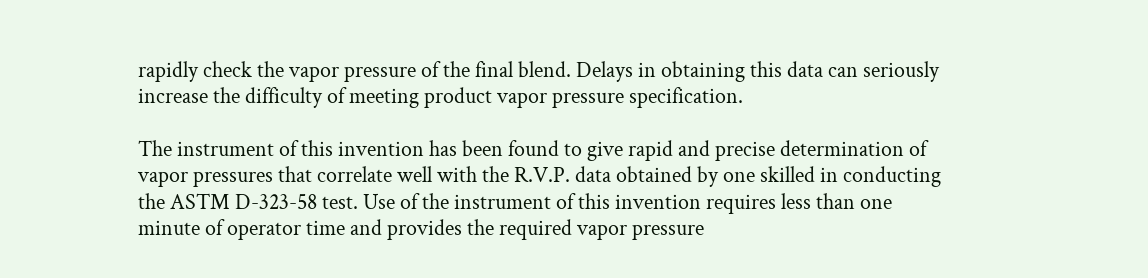rapidly check the vapor pressure of the final blend. Delays in obtaining this data can seriously increase the difficulty of meeting product vapor pressure specification.

The instrument of this invention has been found to give rapid and precise determination of vapor pressures that correlate well with the R.V.P. data obtained by one skilled in conducting the ASTM D-323-58 test. Use of the instrument of this invention requires less than one minute of operator time and provides the required vapor pressure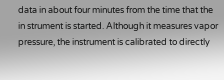data in about four minutes from the time that the in strument is started. Although it measures vapor pressure, the instrument is calibrated to directly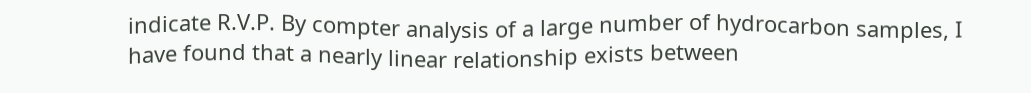indicate R.V.P. By compter analysis of a large number of hydrocarbon samples, I have found that a nearly linear relationship exists between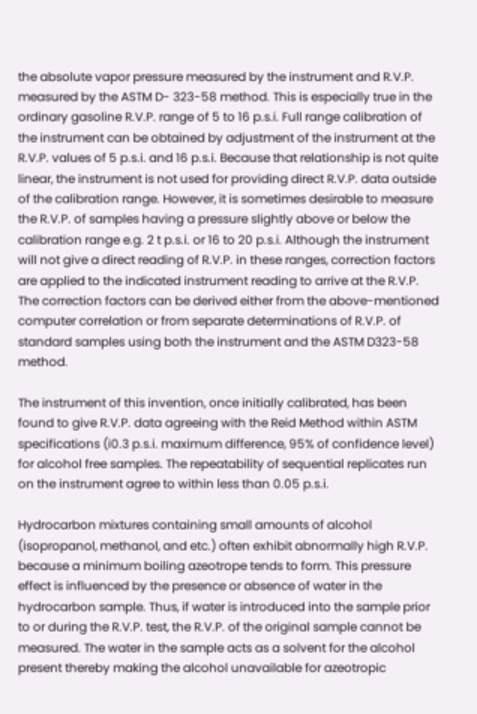the absolute vapor pressure measured by the instrument and R.V.P. measured by the ASTM D- 323-58 method. This is especially true in the ordinary gasoline R.V.P. range of 5 to 16 p.s.i. Full range calibration of the instrument can be obtained by adjustment of the instrument at the R.V.P. values of 5 p.s.i. and 16 p.s.i. Because that relationship is not quite linear, the instrument is not used for providing direct R.V.P. data outside of the calibration range. However, it is sometimes desirable to measure the R.V.P. of samples having a pressure slightly above or below the calibration range e.g. 2 t p.s.i. or 16 to 20 p.s.i. Although the instrument will not give a direct reading of R.V.P. in these ranges, correction factors are applied to the indicated instrument reading to arrive at the R.V.P. The correction factors can be derived either from the above-mentioned computer correlation or from separate determinations of R.V.P. of standard samples using both the instrument and the ASTM D323-58 method.

The instrument of this invention, once initially calibrated, has been found to give R.V.P. data agreeing with the Reid Method within ASTM specifications (i0.3 p.s.i. maximum difference, 95% of confidence level) for alcohol free samples. The repeatability of sequential replicates run on the instrument agree to within less than 0.05 p.s.i.

Hydrocarbon mixtures containing small amounts of alcohol (isopropanol, methanol, and etc.) often exhibit abnormally high R.V.P. because a minimum boiling azeotrope tends to form. This pressure effect is influenced by the presence or absence of water in the hydrocarbon sample. Thus, if water is introduced into the sample prior to or during the R.V.P. test, the R.V.P. of the original sample cannot be measured. The water in the sample acts as a solvent for the alcohol present thereby making the alcohol unavailable for azeotropic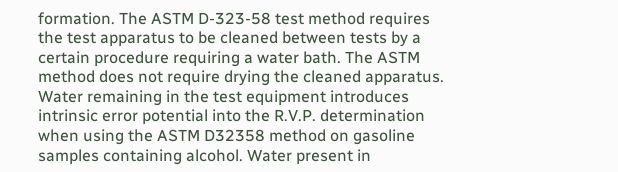formation. The ASTM D-323-58 test method requires the test apparatus to be cleaned between tests by a certain procedure requiring a water bath. The ASTM method does not require drying the cleaned apparatus. Water remaining in the test equipment introduces intrinsic error potential into the R.V.P. determination when using the ASTM D32358 method on gasoline samples containing alcohol. Water present in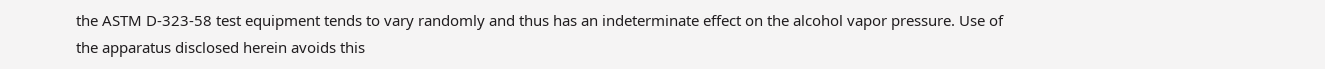the ASTM D-323-58 test equipment tends to vary randomly and thus has an indeterminate effect on the alcohol vapor pressure. Use of the apparatus disclosed herein avoids this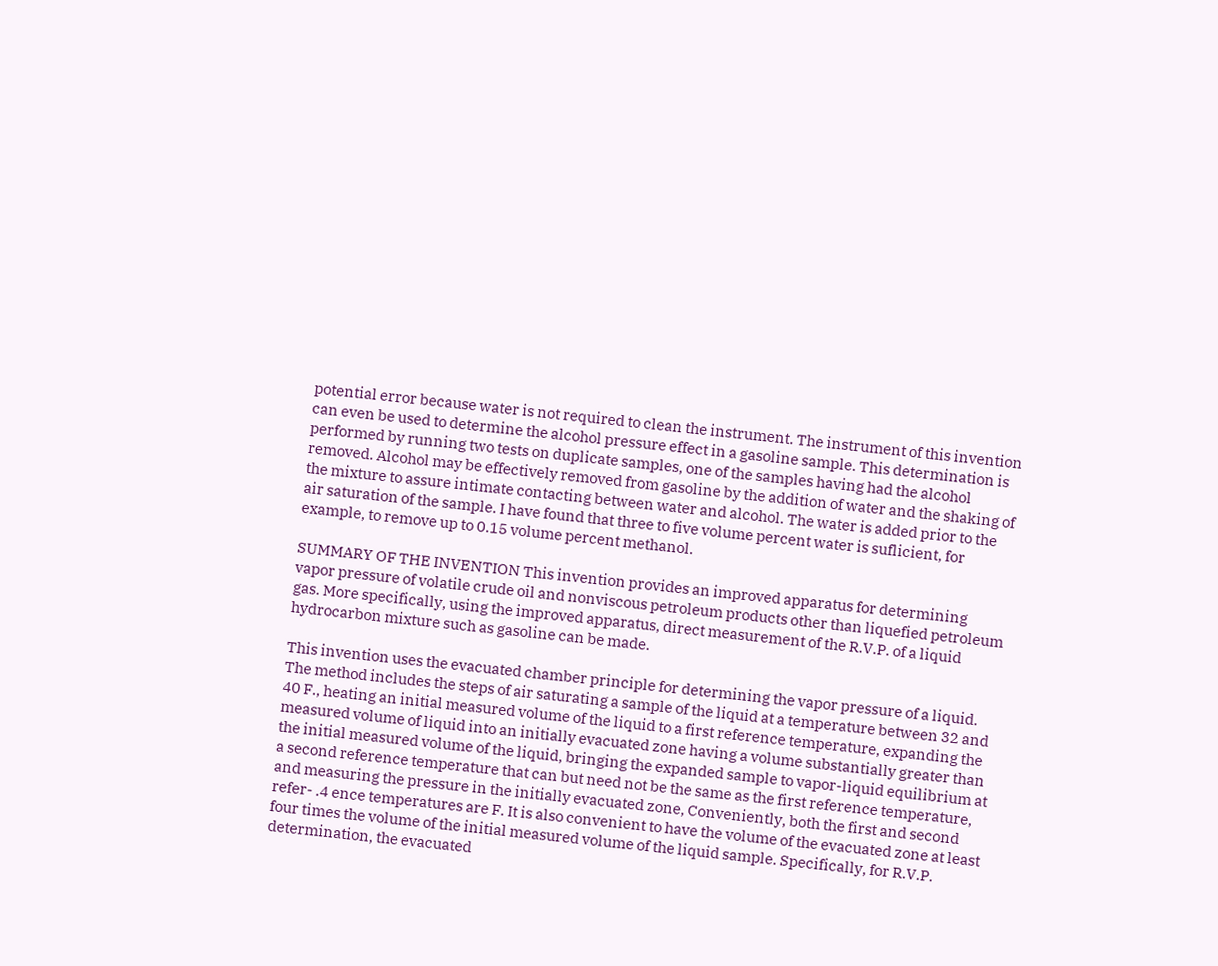potential error because water is not required to clean the instrument. The instrument of this invention can even be used to determine the alcohol pressure effect in a gasoline sample. This determination is performed by running two tests on duplicate samples, one of the samples having had the alcohol removed. Alcohol may be effectively removed from gasoline by the addition of water and the shaking of the mixture to assure intimate contacting between water and alcohol. The water is added prior to the air saturation of the sample. I have found that three to five volume percent water is suflicient, for example, to remove up to 0.15 volume percent methanol.

SUMMARY OF THE INVENTION This invention provides an improved apparatus for determining vapor pressure of volatile crude oil and nonviscous petroleum products other than liquefied petroleum gas. More specifically, using the improved apparatus, direct measurement of the R.V.P. of a liquid hydrocarbon mixture such as gasoline can be made.

This invention uses the evacuated chamber principle for determining the vapor pressure of a liquid. The method includes the steps of air saturating a sample of the liquid at a temperature between 32 and 40 F., heating an initial measured volume of the liquid to a first reference temperature, expanding the measured volume of liquid into an initially evacuated zone having a volume substantially greater than the initial measured volume of the liquid, bringing the expanded sample to vapor-liquid equilibrium at a second reference temperature that can but need not be the same as the first reference temperature, and measuring the pressure in the initially evacuated zone, Conveniently, both the first and second refer- .4 ence temperatures are F. It is also convenient to have the volume of the evacuated zone at least four times the volume of the initial measured volume of the liquid sample. Specifically, for R.V.P. determination, the evacuated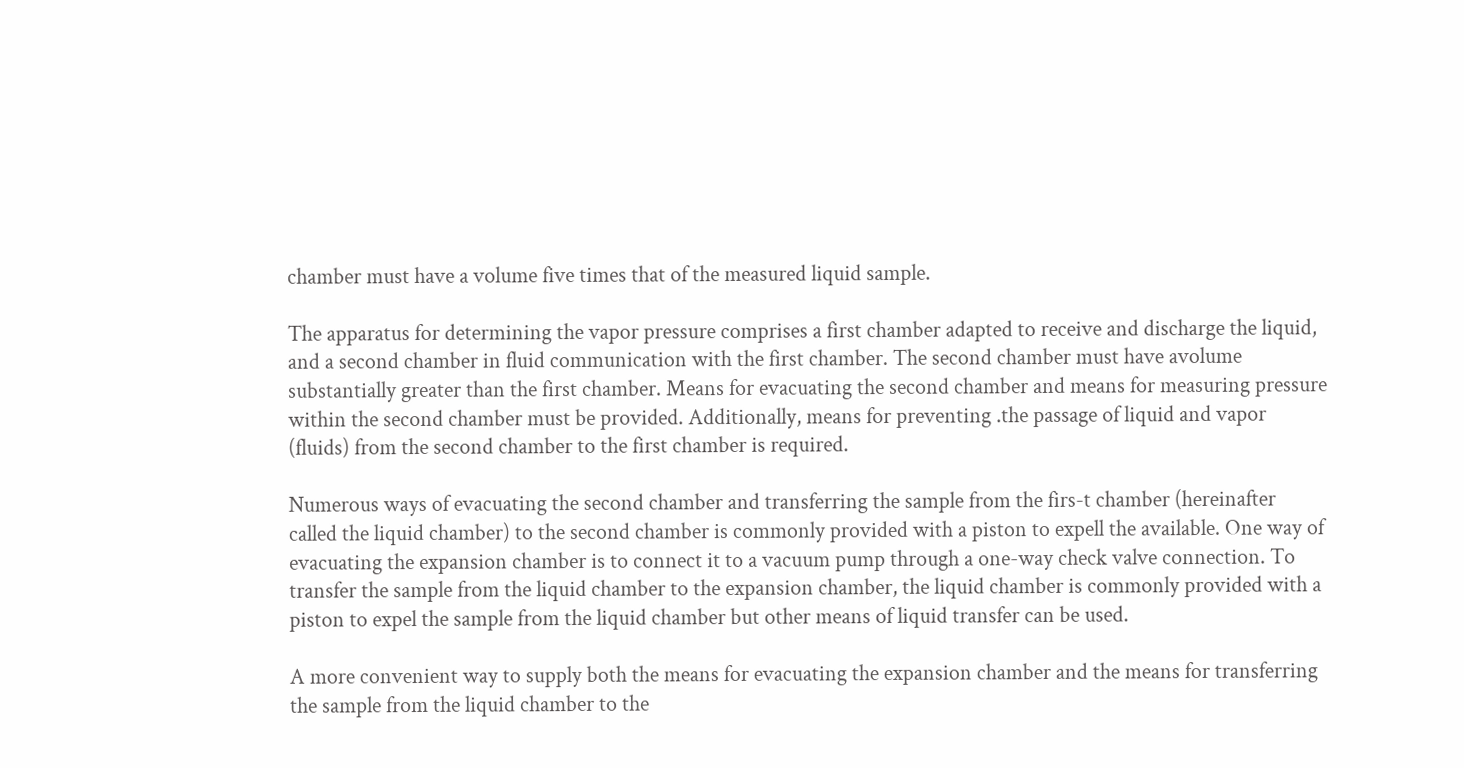chamber must have a volume five times that of the measured liquid sample.

The apparatus for determining the vapor pressure comprises a first chamber adapted to receive and discharge the liquid, and a second chamber in fluid communication with the first chamber. The second chamber must have avolume substantially greater than the first chamber. Means for evacuating the second chamber and means for measuring pressure within the second chamber must be provided. Additionally, means for preventing .the passage of liquid and vapor (fluids) from the second chamber to the first chamber is required.

Numerous ways of evacuating the second chamber and transferring the sample from the firs-t chamber (hereinafter called the liquid chamber) to the second chamber is commonly provided with a piston to expell the available. One way of evacuating the expansion chamber is to connect it to a vacuum pump through a one-way check valve connection. To transfer the sample from the liquid chamber to the expansion chamber, the liquid chamber is commonly provided with a piston to expel the sample from the liquid chamber but other means of liquid transfer can be used.

A more convenient way to supply both the means for evacuating the expansion chamber and the means for transferring the sample from the liquid chamber to the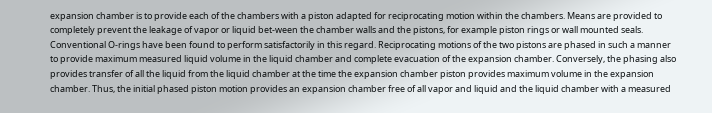expansion chamber is to provide each of the chambers with a piston adapted for reciprocating motion within the chambers. Means are provided to completely prevent the leakage of vapor or liquid bet-ween the chamber walls and the pistons, for example piston rings or wall mounted seals. Conventional O-rings have been found to perform satisfactorily in this regard. Reciprocating motions of the two pistons are phased in such a manner to provide maximum measured liquid volume in the liquid chamber and complete evacuation of the expansion chamber. Conversely, the phasing also provides transfer of all the liquid from the liquid chamber at the time the expansion chamber piston provides maximum volume in the expansion chamber. Thus, the initial phased piston motion provides an expansion chamber free of all vapor and liquid and the liquid chamber with a measured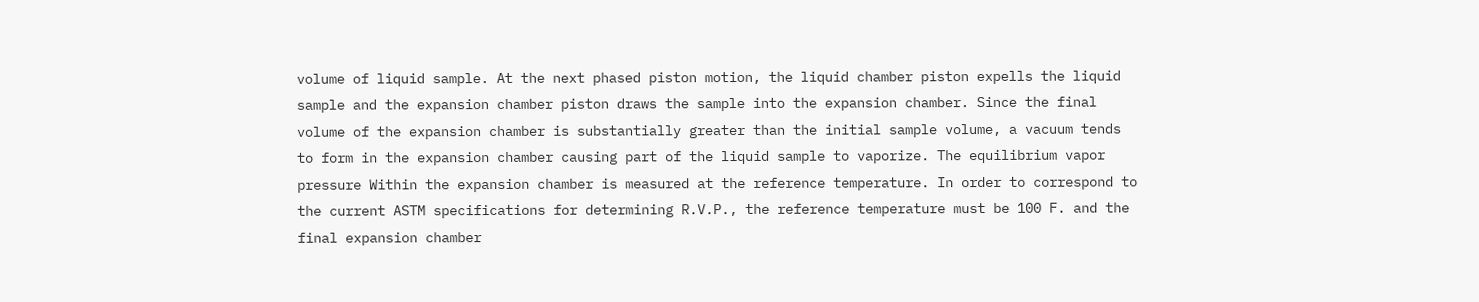volume of liquid sample. At the next phased piston motion, the liquid chamber piston expells the liquid sample and the expansion chamber piston draws the sample into the expansion chamber. Since the final volume of the expansion chamber is substantially greater than the initial sample volume, a vacuum tends to form in the expansion chamber causing part of the liquid sample to vaporize. The equilibrium vapor pressure Within the expansion chamber is measured at the reference temperature. In order to correspond to the current ASTM specifications for determining R.V.P., the reference temperature must be 100 F. and the final expansion chamber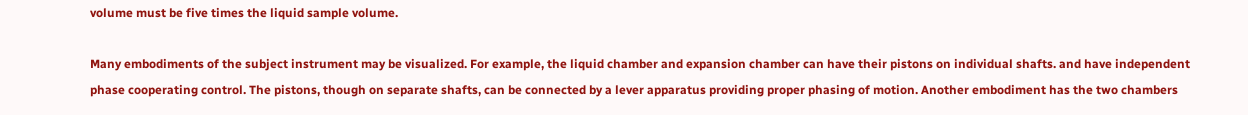volume must be five times the liquid sample volume.

Many embodiments of the subject instrument may be visualized. For example, the liquid chamber and expansion chamber can have their pistons on individual shafts. and have independent phase cooperating control. The pistons, though on separate shafts, can be connected by a lever apparatus providing proper phasing of motion. Another embodiment has the two chambers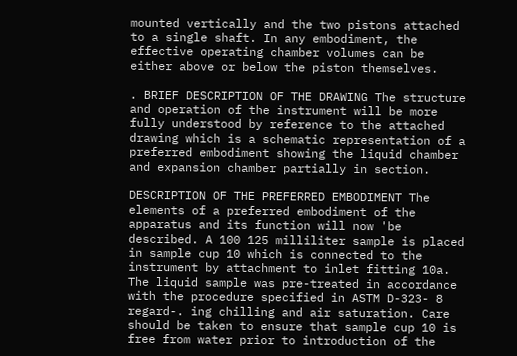mounted vertically and the two pistons attached to a single shaft. In any embodiment, the effective operating chamber volumes can be either above or below the piston themselves.

. BRIEF DESCRIPTION OF THE DRAWING The structure and operation of the instrument will be more fully understood by reference to the attached drawing which is a schematic representation of a preferred embodiment showing the liquid chamber and expansion chamber partially in section.

DESCRIPTION OF THE PREFERRED EMBODIMENT The elements of a preferred embodiment of the apparatus and its function will now 'be described. A 100 125 milliliter sample is placed in sample cup 10 which is connected to the instrument by attachment to inlet fitting 10a. The liquid sample was pre-treated in accordance with the procedure specified in ASTM D-323- 8 regard-. ing chilling and air saturation. Care should be taken to ensure that sample cup 10 is free from water prior to introduction of the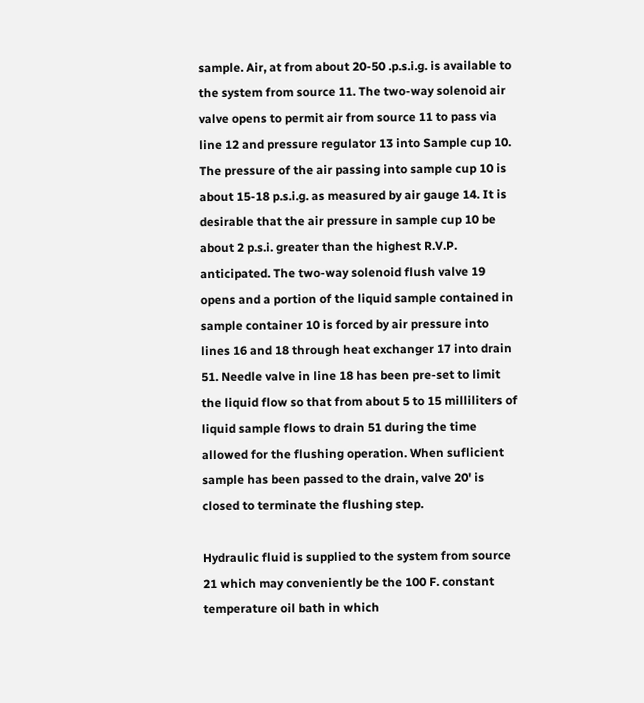sample. Air, at from about 20-50 .p.s.i.g. is available to the system from source 11. The two-way solenoid air valve opens to permit air from source 11 to pass via line 12 and pressure regulator 13 into Sample cup 10. The pressure of the air passing into sample cup 10 is about 15-18 p.s.i.g. as measured by air gauge 14. It is desirable that the air pressure in sample cup 10 be about 2 p.s.i. greater than the highest R.V.P. anticipated. The two-way solenoid flush valve 19 opens and a portion of the liquid sample contained in sample container 10 is forced by air pressure into lines 16 and 18 through heat exchanger 17 into drain 51. Needle valve in line 18 has been pre-set to limit the liquid flow so that from about 5 to 15 milliliters of liquid sample flows to drain 51 during the time allowed for the flushing operation. When suflicient sample has been passed to the drain, valve 20' is closed to terminate the flushing step.

Hydraulic fluid is supplied to the system from source 21 which may conveniently be the 100 F. constant temperature oil bath in which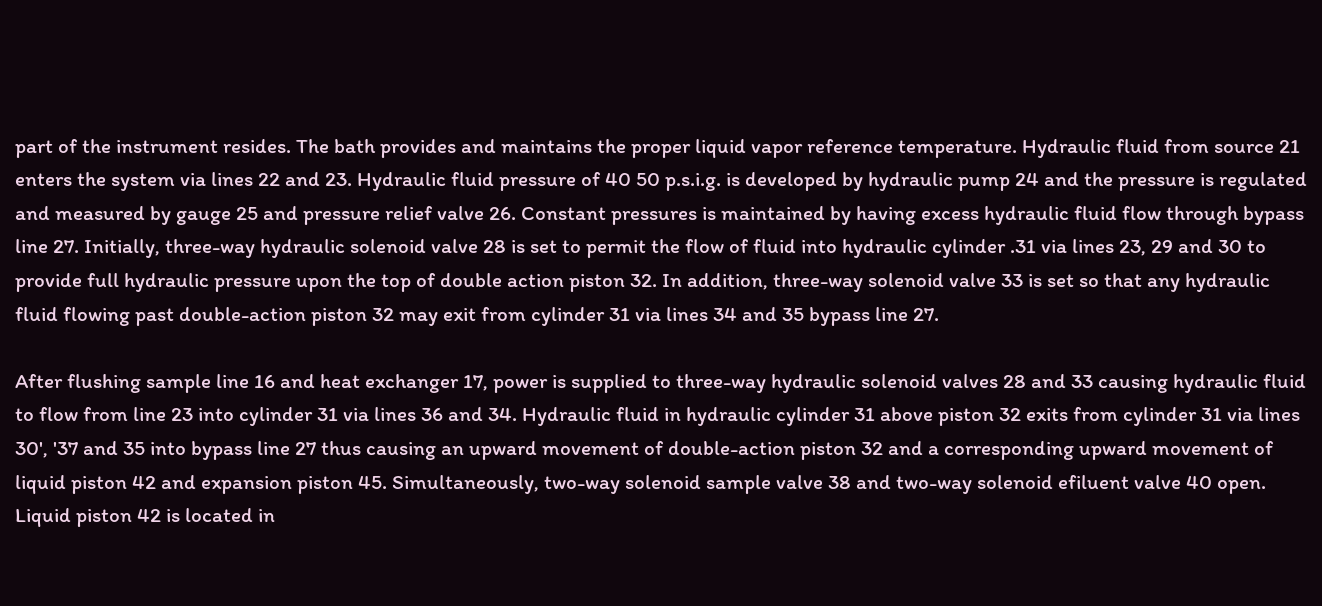part of the instrument resides. The bath provides and maintains the proper liquid vapor reference temperature. Hydraulic fluid from source 21 enters the system via lines 22 and 23. Hydraulic fluid pressure of 40 50 p.s.i.g. is developed by hydraulic pump 24 and the pressure is regulated and measured by gauge 25 and pressure relief valve 26. Constant pressures is maintained by having excess hydraulic fluid flow through bypass line 27. Initially, three-way hydraulic solenoid valve 28 is set to permit the flow of fluid into hydraulic cylinder .31 via lines 23, 29 and 30 to provide full hydraulic pressure upon the top of double action piston 32. In addition, three-way solenoid valve 33 is set so that any hydraulic fluid flowing past double-action piston 32 may exit from cylinder 31 via lines 34 and 35 bypass line 27.

After flushing sample line 16 and heat exchanger 17, power is supplied to three-way hydraulic solenoid valves 28 and 33 causing hydraulic fluid to flow from line 23 into cylinder 31 via lines 36 and 34. Hydraulic fluid in hydraulic cylinder 31 above piston 32 exits from cylinder 31 via lines 30', '37 and 35 into bypass line 27 thus causing an upward movement of double-action piston 32 and a corresponding upward movement of liquid piston 42 and expansion piston 45. Simultaneously, two-way solenoid sample valve 38 and two-way solenoid efiluent valve 40 open. Liquid piston 42 is located in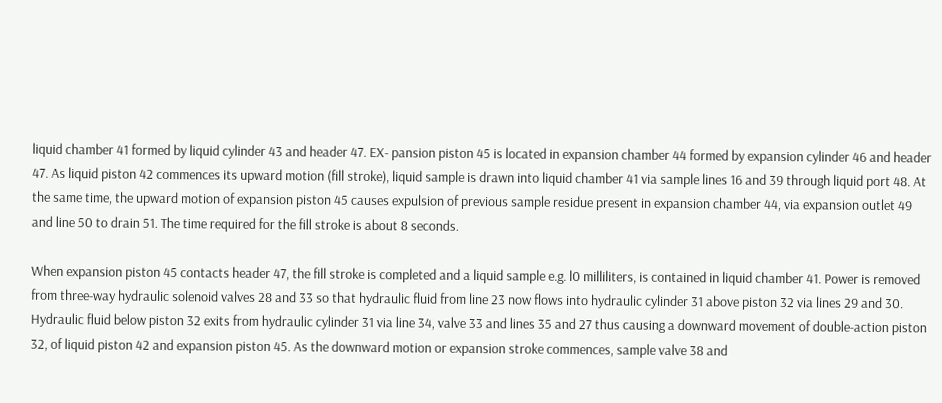liquid chamber 41 formed by liquid cylinder 43 and header 47. EX- pansion piston 45 is located in expansion chamber 44 formed by expansion cylinder 46 and header 47. As liquid piston 42 commences its upward motion (fill stroke), liquid sample is drawn into liquid chamber 41 via sample lines 16 and 39 through liquid port 48. At the same time, the upward motion of expansion piston 45 causes expulsion of previous sample residue present in expansion chamber 44, via expansion outlet 49 and line 50 to drain 51. The time required for the fill stroke is about 8 seconds.

When expansion piston 45 contacts header 47, the fill stroke is completed and a liquid sample e.g. l0 milliliters, is contained in liquid chamber 41. Power is removed from three-way hydraulic solenoid valves 28 and 33 so that hydraulic fluid from line 23 now flows into hydraulic cylinder 31 above piston 32 via lines 29 and 30. Hydraulic fluid below piston 32 exits from hydraulic cylinder 31 via line 34, valve 33 and lines 35 and 27 thus causing a downward movement of double-action piston 32, of liquid piston 42 and expansion piston 45. As the downward motion or expansion stroke commences, sample valve 38 and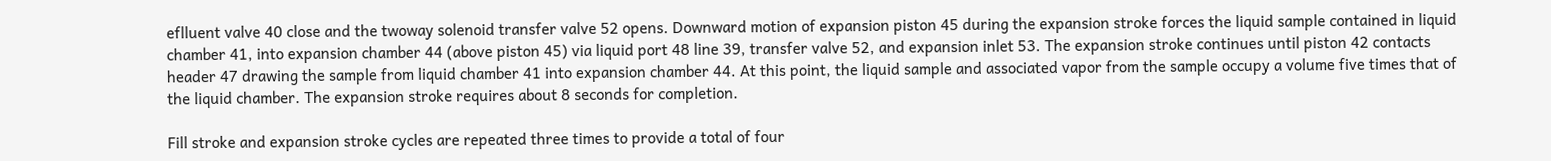eflluent valve 40 close and the twoway solenoid transfer valve 52 opens. Downward motion of expansion piston 45 during the expansion stroke forces the liquid sample contained in liquid chamber 41, into expansion chamber 44 (above piston 45) via liquid port 48 line 39, transfer valve 52, and expansion inlet 53. The expansion stroke continues until piston 42 contacts header 47 drawing the sample from liquid chamber 41 into expansion chamber 44. At this point, the liquid sample and associated vapor from the sample occupy a volume five times that of the liquid chamber. The expansion stroke requires about 8 seconds for completion.

Fill stroke and expansion stroke cycles are repeated three times to provide a total of four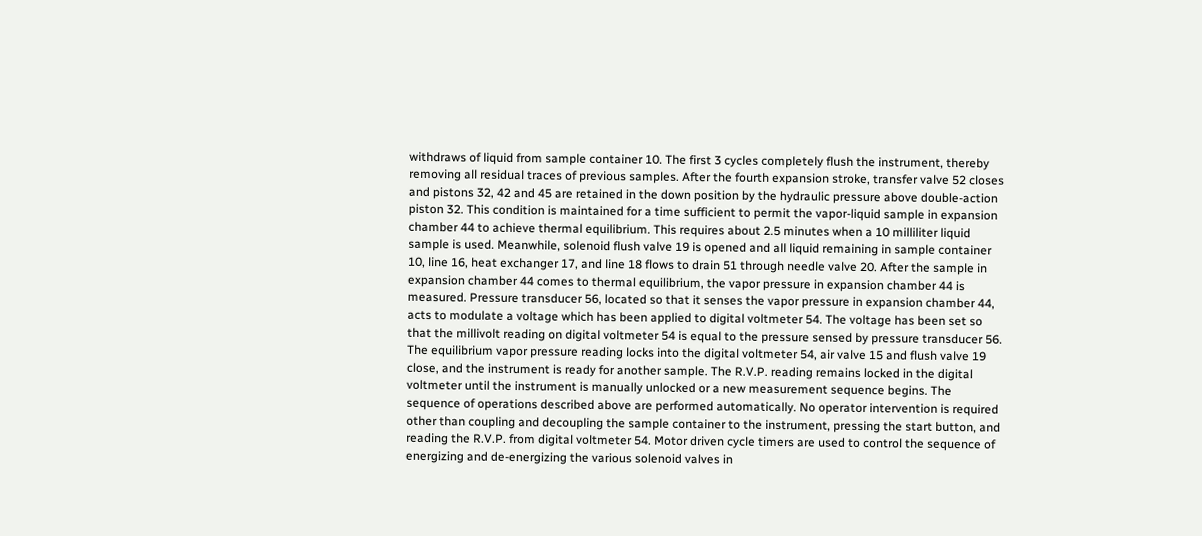withdraws of liquid from sample container 10. The first 3 cycles completely flush the instrument, thereby removing all residual traces of previous samples. After the fourth expansion stroke, transfer valve 52 closes and pistons 32, 42 and 45 are retained in the down position by the hydraulic pressure above double-action piston 32. This condition is maintained for a time sufficient to permit the vapor-liquid sample in expansion chamber 44 to achieve thermal equilibrium. This requires about 2.5 minutes when a 10 milliliter liquid sample is used. Meanwhile, solenoid flush valve 19 is opened and all liquid remaining in sample container 10, line 16, heat exchanger 17, and line 18 flows to drain 51 through needle valve 20. After the sample in expansion chamber 44 comes to thermal equilibrium, the vapor pressure in expansion chamber 44 is measured. Pressure transducer 56, located so that it senses the vapor pressure in expansion chamber 44, acts to modulate a voltage which has been applied to digital voltmeter 54. The voltage has been set so that the millivolt reading on digital voltmeter 54 is equal to the pressure sensed by pressure transducer 56. The equilibrium vapor pressure reading locks into the digital voltmeter 54, air valve 15 and flush valve 19 close, and the instrument is ready for another sample. The R.V.P. reading remains locked in the digital voltmeter until the instrument is manually unlocked or a new measurement sequence begins. The sequence of operations described above are performed automatically. No operator intervention is required other than coupling and decoupling the sample container to the instrument, pressing the start button, and reading the R.V.P. from digital voltmeter 54. Motor driven cycle timers are used to control the sequence of energizing and de-energizing the various solenoid valves in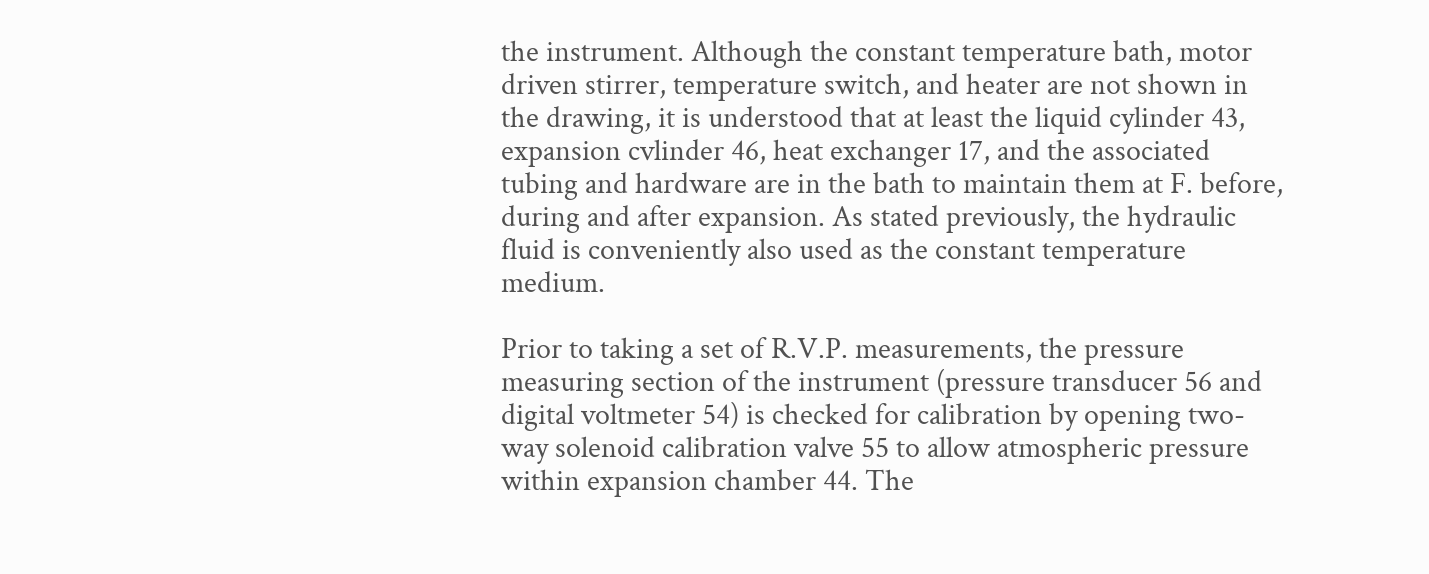the instrument. Although the constant temperature bath, motor driven stirrer, temperature switch, and heater are not shown in the drawing, it is understood that at least the liquid cylinder 43, expansion cvlinder 46, heat exchanger 17, and the associated tubing and hardware are in the bath to maintain them at F. before, during and after expansion. As stated previously, the hydraulic fluid is conveniently also used as the constant temperature medium.

Prior to taking a set of R.V.P. measurements, the pressure measuring section of the instrument (pressure transducer 56 and digital voltmeter 54) is checked for calibration by opening two-way solenoid calibration valve 55 to allow atmospheric pressure within expansion chamber 44. The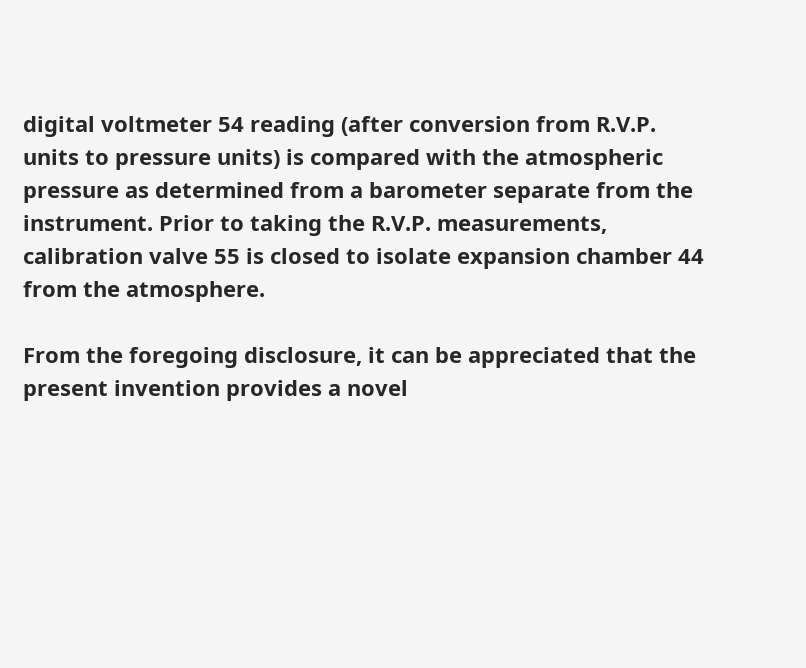digital voltmeter 54 reading (after conversion from R.V.P. units to pressure units) is compared with the atmospheric pressure as determined from a barometer separate from the instrument. Prior to taking the R.V.P. measurements, calibration valve 55 is closed to isolate expansion chamber 44 from the atmosphere.

From the foregoing disclosure, it can be appreciated that the present invention provides a novel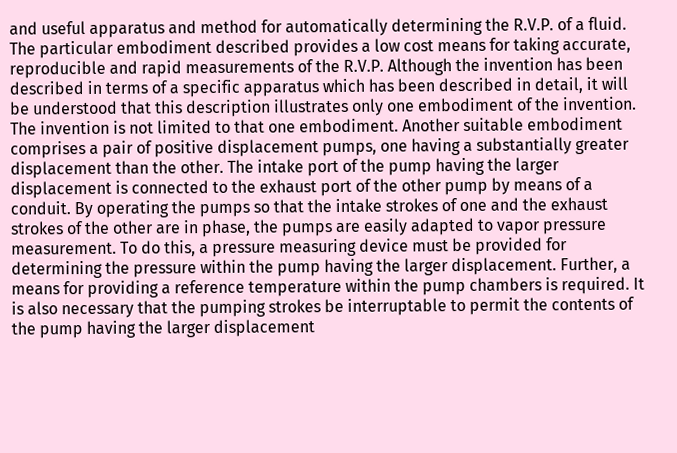and useful apparatus and method for automatically determining the R.V.P. of a fluid. The particular embodiment described provides a low cost means for taking accurate, reproducible and rapid measurements of the R.V.P. Although the invention has been described in terms of a specific apparatus which has been described in detail, it will be understood that this description illustrates only one embodiment of the invention. The invention is not limited to that one embodiment. Another suitable embodiment comprises a pair of positive displacement pumps, one having a substantially greater displacement than the other. The intake port of the pump having the larger displacement is connected to the exhaust port of the other pump by means of a conduit. By operating the pumps so that the intake strokes of one and the exhaust strokes of the other are in phase, the pumps are easily adapted to vapor pressure measurement. To do this, a pressure measuring device must be provided for determining the pressure within the pump having the larger displacement. Further, a means for providing a reference temperature within the pump chambers is required. It is also necessary that the pumping strokes be interruptable to permit the contents of the pump having the larger displacement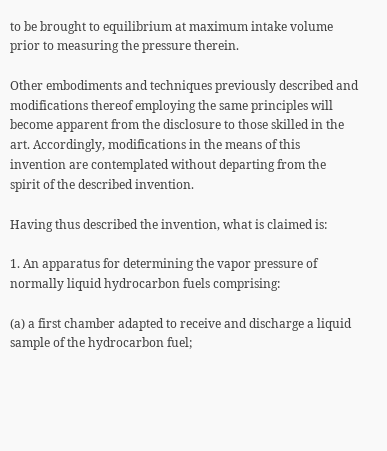to be brought to equilibrium at maximum intake volume prior to measuring the pressure therein.

Other embodiments and techniques previously described and modifications thereof employing the same principles will become apparent from the disclosure to those skilled in the art. Accordingly, modifications in the means of this invention are contemplated without departing from the spirit of the described invention.

Having thus described the invention, what is claimed is:

1. An apparatus for determining the vapor pressure of normally liquid hydrocarbon fuels comprising:

(a) a first chamber adapted to receive and discharge a liquid sample of the hydrocarbon fuel;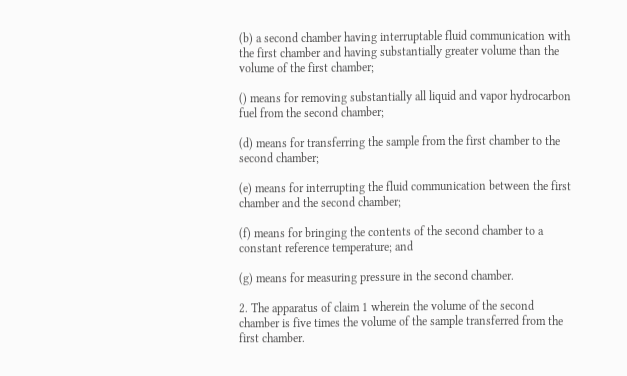(b) a second chamber having interruptable fluid communication with the first chamber and having substantially greater volume than the volume of the first chamber;

() means for removing substantially all liquid and vapor hydrocarbon fuel from the second chamber;

(d) means for transferring the sample from the first chamber to the second chamber;

(e) means for interrupting the fluid communication between the first chamber and the second chamber;

(f) means for bringing the contents of the second chamber to a constant reference temperature; and

(g) means for measuring pressure in the second chamber.

2. The apparatus of claim 1 wherein the volume of the second chamber is five times the volume of the sample transferred from the first chamber.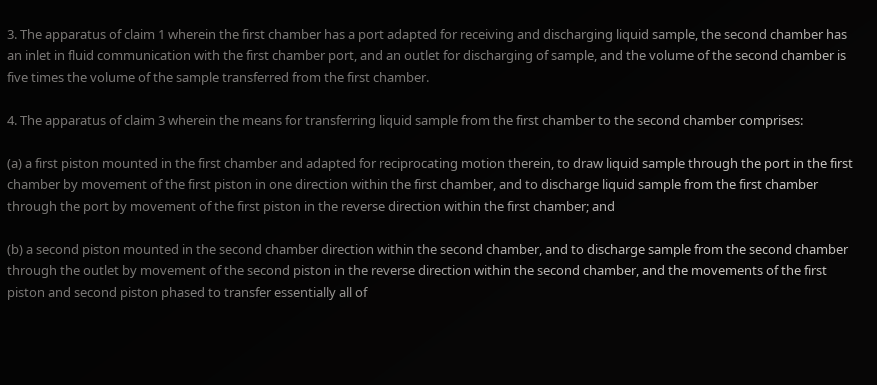3. The apparatus of claim 1 wherein the first chamber has a port adapted for receiving and discharging liquid sample, the second chamber has an inlet in fluid communication with the first chamber port, and an outlet for discharging of sample, and the volume of the second chamber is five times the volume of the sample transferred from the first chamber.

4. The apparatus of claim 3 wherein the means for transferring liquid sample from the first chamber to the second chamber comprises:

(a) a first piston mounted in the first chamber and adapted for reciprocating motion therein, to draw liquid sample through the port in the first chamber by movement of the first piston in one direction within the first chamber, and to discharge liquid sample from the first chamber through the port by movement of the first piston in the reverse direction within the first chamber; and

(b) a second piston mounted in the second chamber direction within the second chamber, and to discharge sample from the second chamber through the outlet by movement of the second piston in the reverse direction within the second chamber, and the movements of the first piston and second piston phased to transfer essentially all of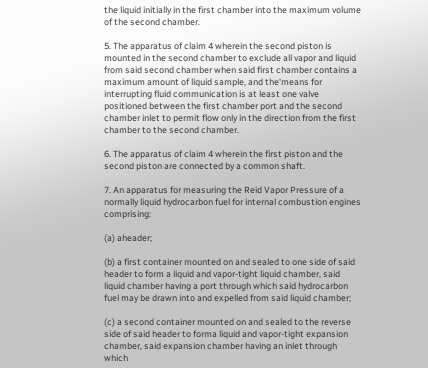the liquid initially in the first chamber into the maximum volume of the second chamber.

5. The apparatus of claim 4 wherein the second piston is mounted in the second chamber to exclude all vapor and liquid from said second chamber when said first chamber contains a maximum amount of liquid sample, and the'means for interrupting fluid communication is at least one valve positioned between the first chamber port and the second chamber inlet to permit flow only in the direction from the first chamber to the second chamber.

6. The apparatus of claim 4 wherein the first piston and the second piston are connected by a common shaft.

7. An apparatus for measuring the Reid Vapor Pressure of a normally liquid hydrocarbon fuel for internal combustion engines comprising:

(a) aheader;

(b) a first container mounted on and sealed to one side of said header to form a liquid and vapor-tight liquid chamber, said liquid chamber having a port through which said hydrocarbon fuel may be drawn into and expelled from said liquid chamber;

(c) a second container mounted on and sealed to the reverse side of said header to forma liquid and vapor-tight expansion chamber, said expansion chamber having an inlet through which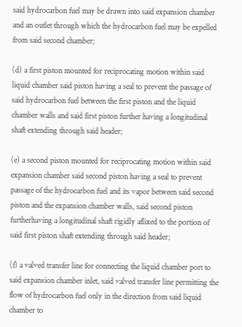said hydrocarbon fuel may be drawn into said expansion chamber and an outlet through which the hydrocarbon fuel may be expelled from said second chamber;

(d) a first piston mounted for reciprocating motion within said liquid chamber said piston having a seal to prevent the passage of said hydrocarbon fuel between the first piston and the liquid chamber walls and said first piston further having a longitudinal shaft extending through said header;

(e) a second piston mounted for reciprocating motion within said expansion chamber said second piston having a seal to prevent passage of the hydrocarbon fuel and its vapor between said second piston and the expansion chamber walls, said second piston furtherhaving a longitudinal shaft rigidly aflixed to the portion of said first piston shaft extending through said header;

(f) a valved transfer line for connecting the liquid chamber port to said expansion chamber inlet, said valved transfer line permitting the flow of hydrocarbon fuel only in the direction from said liquid chamber to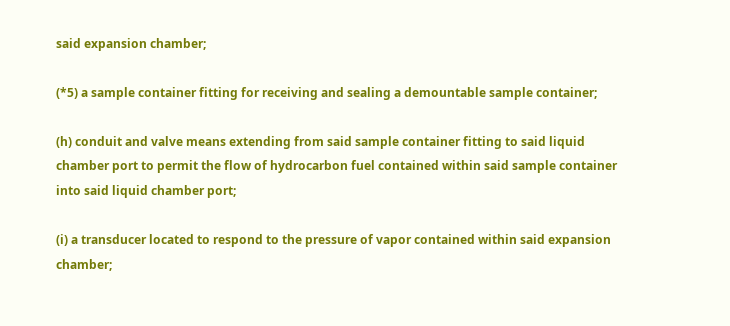said expansion chamber;

(*5) a sample container fitting for receiving and sealing a demountable sample container;

(h) conduit and valve means extending from said sample container fitting to said liquid chamber port to permit the flow of hydrocarbon fuel contained within said sample container into said liquid chamber port;

(i) a transducer located to respond to the pressure of vapor contained within said expansion chamber;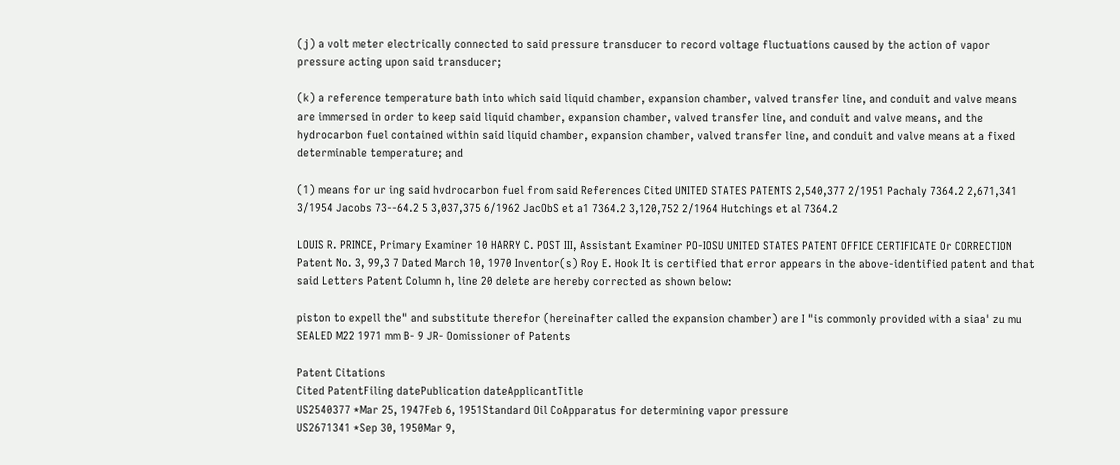(j) a volt meter electrically connected to said pressure transducer to record voltage fluctuations caused by the action of vapor pressure acting upon said transducer;

(k) a reference temperature bath into which said liquid chamber, expansion chamber, valved transfer line, and conduit and valve means are immersed in order to keep said liquid chamber, expansion chamber, valved transfer line, and conduit and valve means, and the hydrocarbon fuel contained within said liquid chamber, expansion chamber, valved transfer line, and conduit and valve means at a fixed determinable temperature; and

(1) means for ur ing said hvdrocarbon fuel from said References Cited UNITED STATES PATENTS 2,540,377 2/1951 Pachaly 7364.2 2,671,341 3/1954 Jacobs 73--64.2 5 3,037,375 6/1962 JacObS et a1 7364.2 3,120,752 2/1964 Hutchings et al 7364.2

LOUIS R. PRINCE, Primary Examiner 10 HARRY C. POST III, Assistant Examiner PO-IOSU UNITED STATES PATENT OFFICE CERTIFICATE Or CORRECTION Patent No. 3, 99,3 7 Dated March 10, 1970 Inventor(s) Roy E. Hook It is certified that error appears in the above-identified patent and that said Letters Patent Column h, line 20 delete are hereby corrected as shown below:

piston to expell the" and substitute therefor (hereinafter called the expansion chamber) are I "is commonly provided with a siaa' zu mu SEALED M22 1971 mm B- 9 JR- Oomissioner of Patents

Patent Citations
Cited PatentFiling datePublication dateApplicantTitle
US2540377 *Mar 25, 1947Feb 6, 1951Standard Oil CoApparatus for determining vapor pressure
US2671341 *Sep 30, 1950Mar 9,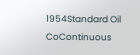1954Standard Oil CoContinuous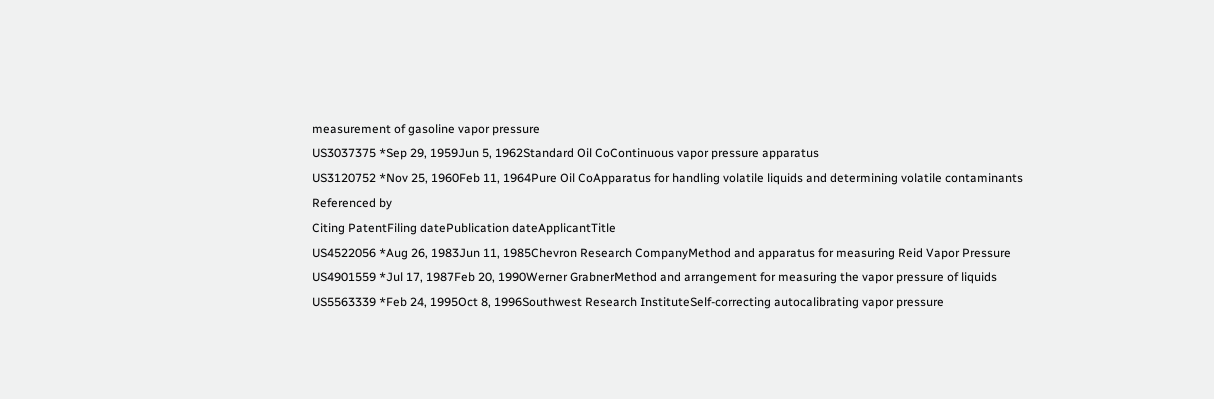measurement of gasoline vapor pressure
US3037375 *Sep 29, 1959Jun 5, 1962Standard Oil CoContinuous vapor pressure apparatus
US3120752 *Nov 25, 1960Feb 11, 1964Pure Oil CoApparatus for handling volatile liquids and determining volatile contaminants
Referenced by
Citing PatentFiling datePublication dateApplicantTitle
US4522056 *Aug 26, 1983Jun 11, 1985Chevron Research CompanyMethod and apparatus for measuring Reid Vapor Pressure
US4901559 *Jul 17, 1987Feb 20, 1990Werner GrabnerMethod and arrangement for measuring the vapor pressure of liquids
US5563339 *Feb 24, 1995Oct 8, 1996Southwest Research InstituteSelf-correcting autocalibrating vapor pressure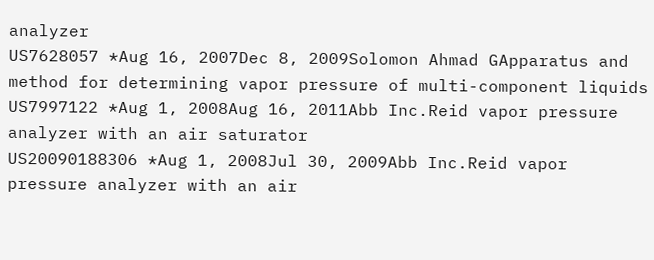analyzer
US7628057 *Aug 16, 2007Dec 8, 2009Solomon Ahmad GApparatus and method for determining vapor pressure of multi-component liquids
US7997122 *Aug 1, 2008Aug 16, 2011Abb Inc.Reid vapor pressure analyzer with an air saturator
US20090188306 *Aug 1, 2008Jul 30, 2009Abb Inc.Reid vapor pressure analyzer with an air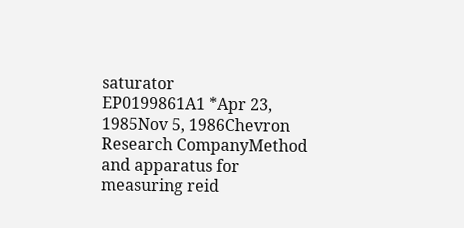saturator
EP0199861A1 *Apr 23, 1985Nov 5, 1986Chevron Research CompanyMethod and apparatus for measuring reid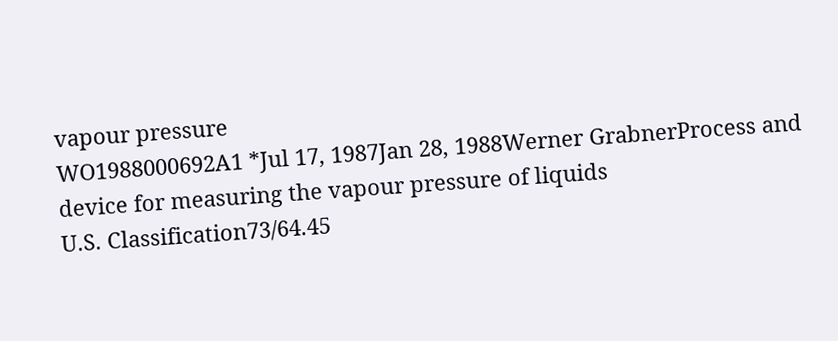vapour pressure
WO1988000692A1 *Jul 17, 1987Jan 28, 1988Werner GrabnerProcess and device for measuring the vapour pressure of liquids
U.S. Classification73/64.45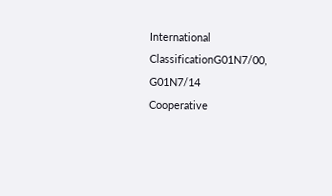International ClassificationG01N7/00, G01N7/14
Cooperative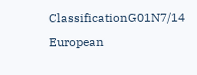ClassificationG01N7/14
European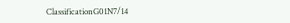ClassificationG01N7/14